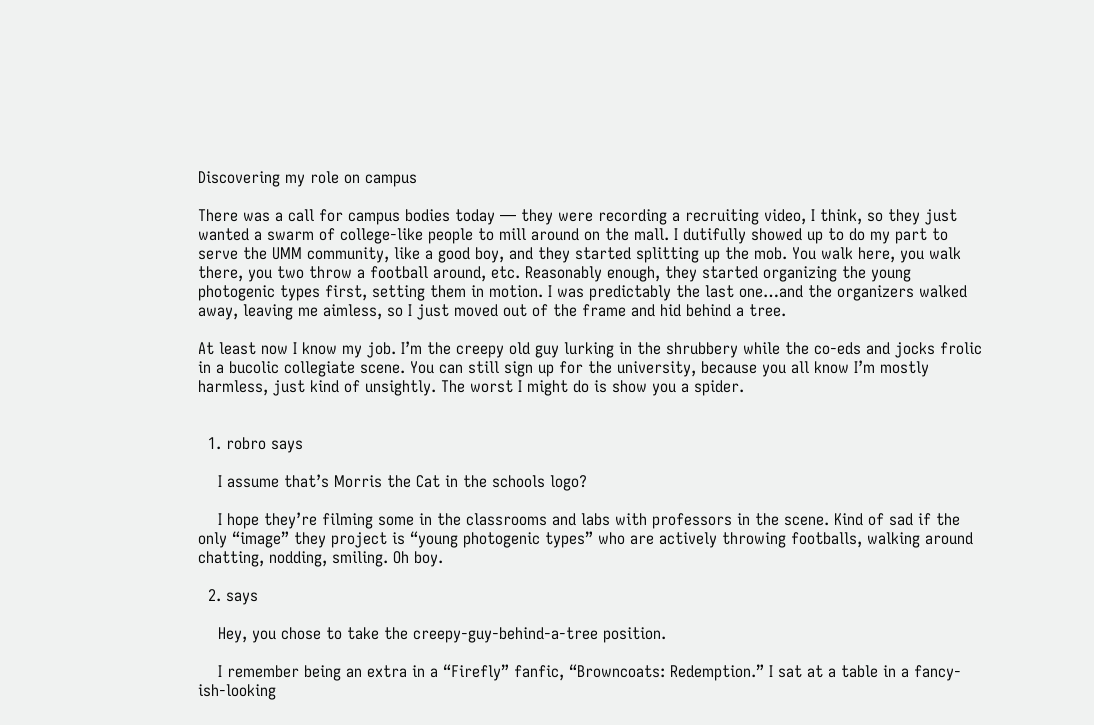Discovering my role on campus

There was a call for campus bodies today — they were recording a recruiting video, I think, so they just wanted a swarm of college-like people to mill around on the mall. I dutifully showed up to do my part to serve the UMM community, like a good boy, and they started splitting up the mob. You walk here, you walk there, you two throw a football around, etc. Reasonably enough, they started organizing the young photogenic types first, setting them in motion. I was predictably the last one…and the organizers walked away, leaving me aimless, so I just moved out of the frame and hid behind a tree.

At least now I know my job. I’m the creepy old guy lurking in the shrubbery while the co-eds and jocks frolic in a bucolic collegiate scene. You can still sign up for the university, because you all know I’m mostly harmless, just kind of unsightly. The worst I might do is show you a spider.


  1. robro says

    I assume that’s Morris the Cat in the schools logo?

    I hope they’re filming some in the classrooms and labs with professors in the scene. Kind of sad if the only “image” they project is “young photogenic types” who are actively throwing footballs, walking around chatting, nodding, smiling. Oh boy.

  2. says

    Hey, you chose to take the creepy-guy-behind-a-tree position.

    I remember being an extra in a “Firefly” fanfic, “Browncoats: Redemption.” I sat at a table in a fancy-ish-looking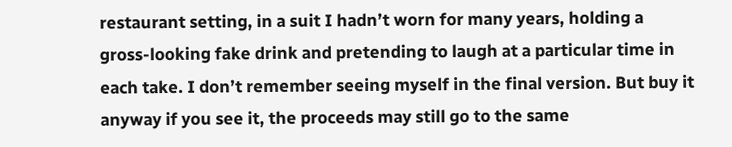restaurant setting, in a suit I hadn’t worn for many years, holding a gross-looking fake drink and pretending to laugh at a particular time in each take. I don’t remember seeing myself in the final version. But buy it anyway if you see it, the proceeds may still go to the same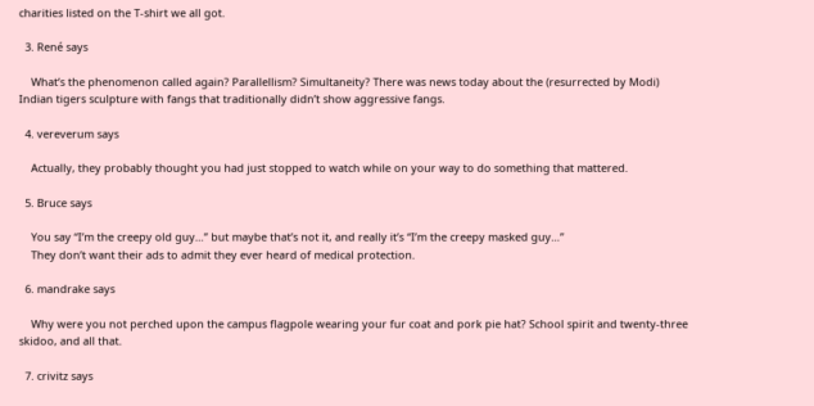charities listed on the T-shirt we all got.

  3. René says

    What’s the phenomenon called again? Parallellism? Simultaneity? There was news today about the (resurrected by Modi) Indian tigers sculpture with fangs that traditionally didn’t show aggressive fangs.

  4. vereverum says

    Actually, they probably thought you had just stopped to watch while on your way to do something that mattered.

  5. Bruce says

    You say “I’m the creepy old guy…” but maybe that’s not it, and really it’s “I’m the creepy masked guy…”
    They don’t want their ads to admit they ever heard of medical protection.

  6. mandrake says

    Why were you not perched upon the campus flagpole wearing your fur coat and pork pie hat? School spirit and twenty-three skidoo, and all that.

  7. crivitz says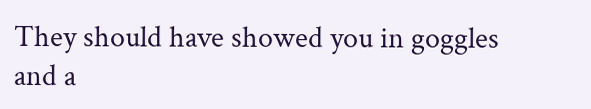They should have showed you in goggles and a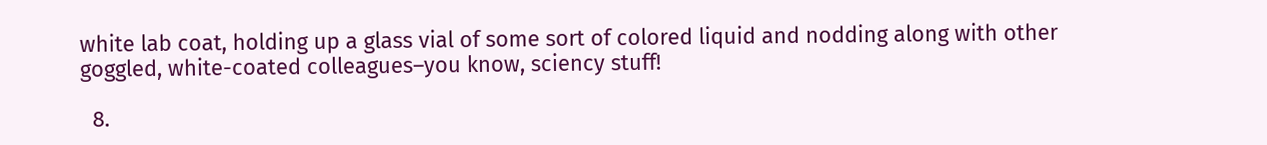white lab coat, holding up a glass vial of some sort of colored liquid and nodding along with other goggled, white-coated colleagues–you know, sciency stuff!

  8.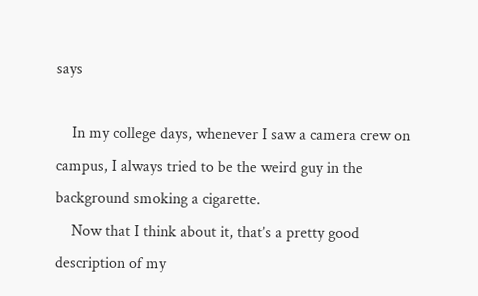says

    In my college days, whenever I saw a camera crew on campus, I always tried to be the weird guy in the background smoking a cigarette.
    Now that I think about it, that’s a pretty good description of my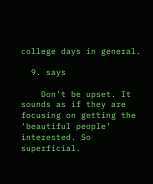college days in general.

  9. says

    Don’t be upset. It sounds as if they are focusing on getting the ‘beautiful people’ interested. So superficial.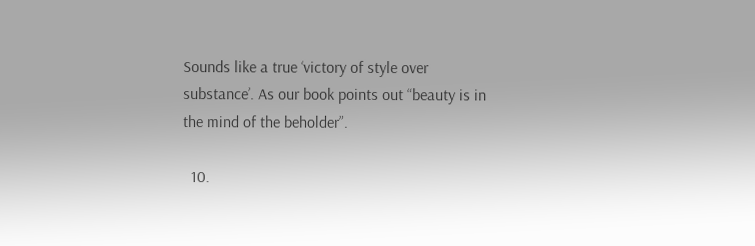Sounds like a true ‘victory of style over substance’. As our book points out “beauty is in the mind of the beholder”.

  10.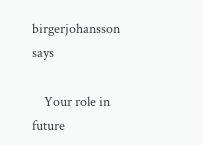birgerjohansson says

    Your role in future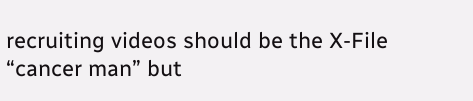recruiting videos should be the X-File “cancer man” but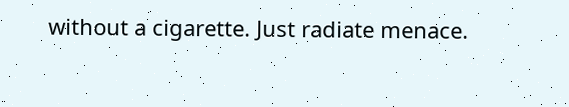without a cigarette. Just radiate menace.